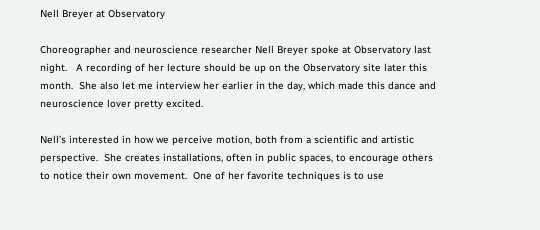Nell Breyer at Observatory

Choreographer and neuroscience researcher Nell Breyer spoke at Observatory last night.   A recording of her lecture should be up on the Observatory site later this month.  She also let me interview her earlier in the day, which made this dance and neuroscience lover pretty excited.

Nell’s interested in how we perceive motion, both from a scientific and artistic perspective.  She creates installations, often in public spaces, to encourage others to notice their own movement.  One of her favorite techniques is to use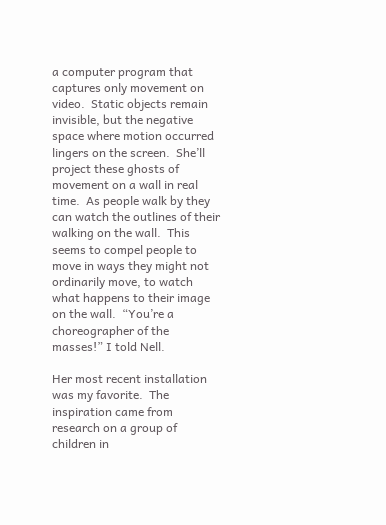a computer program that captures only movement on video.  Static objects remain invisible, but the negative space where motion occurred lingers on the screen.  She’ll project these ghosts of movement on a wall in real time.  As people walk by they can watch the outlines of their walking on the wall.  This seems to compel people to move in ways they might not ordinarily move, to watch what happens to their image on the wall.  “You’re a choreographer of the masses!” I told Nell.

Her most recent installation was my favorite.  The inspiration came from research on a group of children in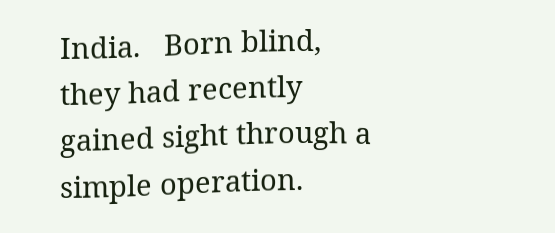India.   Born blind, they had recently gained sight through a simple operation.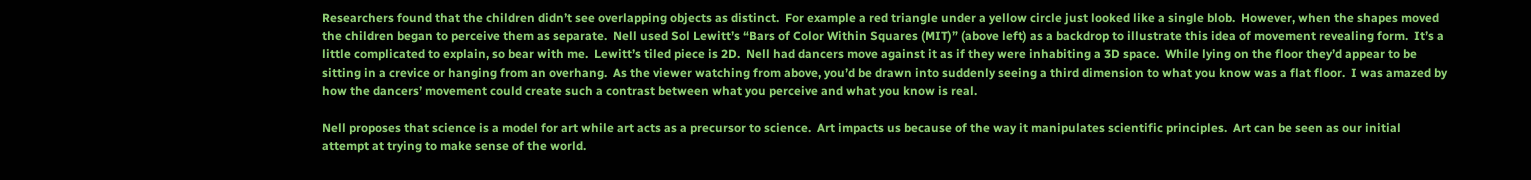Researchers found that the children didn’t see overlapping objects as distinct.  For example a red triangle under a yellow circle just looked like a single blob.  However, when the shapes moved the children began to perceive them as separate.  Nell used Sol Lewitt’s “Bars of Color Within Squares (MIT)” (above left) as a backdrop to illustrate this idea of movement revealing form.  It’s a little complicated to explain, so bear with me.  Lewitt’s tiled piece is 2D.  Nell had dancers move against it as if they were inhabiting a 3D space.  While lying on the floor they’d appear to be sitting in a crevice or hanging from an overhang.  As the viewer watching from above, you’d be drawn into suddenly seeing a third dimension to what you know was a flat floor.  I was amazed by how the dancers’ movement could create such a contrast between what you perceive and what you know is real.

Nell proposes that science is a model for art while art acts as a precursor to science.  Art impacts us because of the way it manipulates scientific principles.  Art can be seen as our initial attempt at trying to make sense of the world.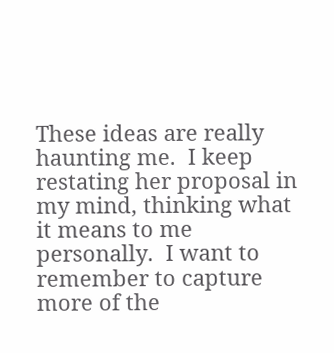These ideas are really haunting me.  I keep restating her proposal in my mind, thinking what it means to me personally.  I want to remember to capture more of the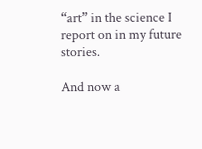“art” in the science I report on in my future stories.

And now a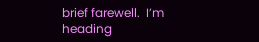brief farewell.  I’m heading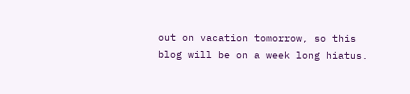out on vacation tomorrow, so this blog will be on a week long hiatus.